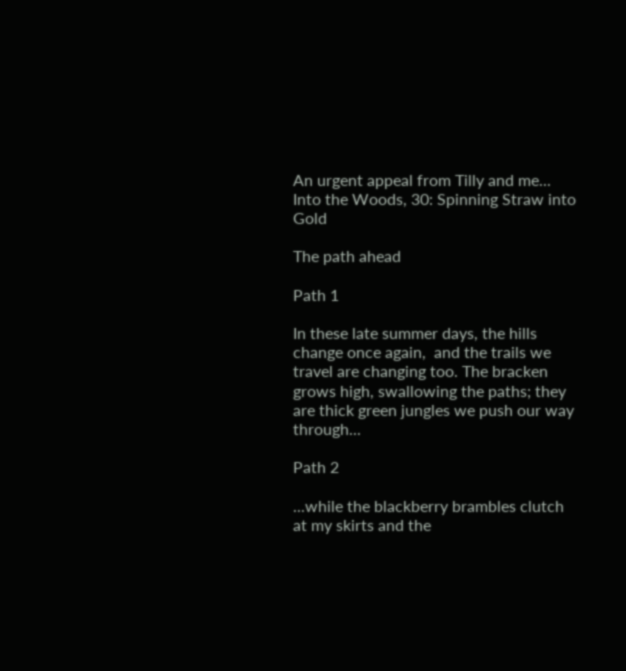An urgent appeal from Tilly and me...
Into the Woods, 30: Spinning Straw into Gold

The path ahead

Path 1

In these late summer days, the hills change once again,  and the trails we travel are changing too. The bracken grows high, swallowing the paths; they are thick green jungles we push our way through...

Path 2

...while the blackberry brambles clutch at my skirts and the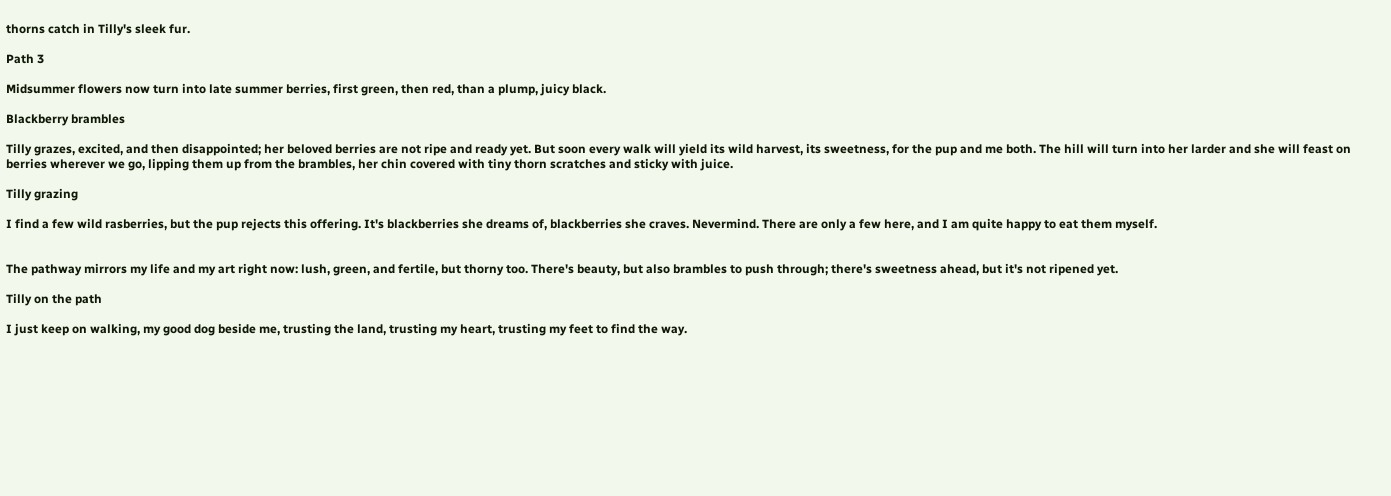thorns catch in Tilly's sleek fur.

Path 3

Midsummer flowers now turn into late summer berries, first green, then red, than a plump, juicy black.

Blackberry brambles

Tilly grazes, excited, and then disappointed; her beloved berries are not ripe and ready yet. But soon every walk will yield its wild harvest, its sweetness, for the pup and me both. The hill will turn into her larder and she will feast on berries wherever we go, lipping them up from the brambles, her chin covered with tiny thorn scratches and sticky with juice.

Tilly grazing

I find a few wild rasberries, but the pup rejects this offering. It's blackberries she dreams of, blackberries she craves. Nevermind. There are only a few here, and I am quite happy to eat them myself.


The pathway mirrors my life and my art right now: lush, green, and fertile, but thorny too. There's beauty, but also brambles to push through; there's sweetness ahead, but it's not ripened yet.

Tilly on the path

I just keep on walking, my good dog beside me, trusting the land, trusting my heart, trusting my feet to find the way.